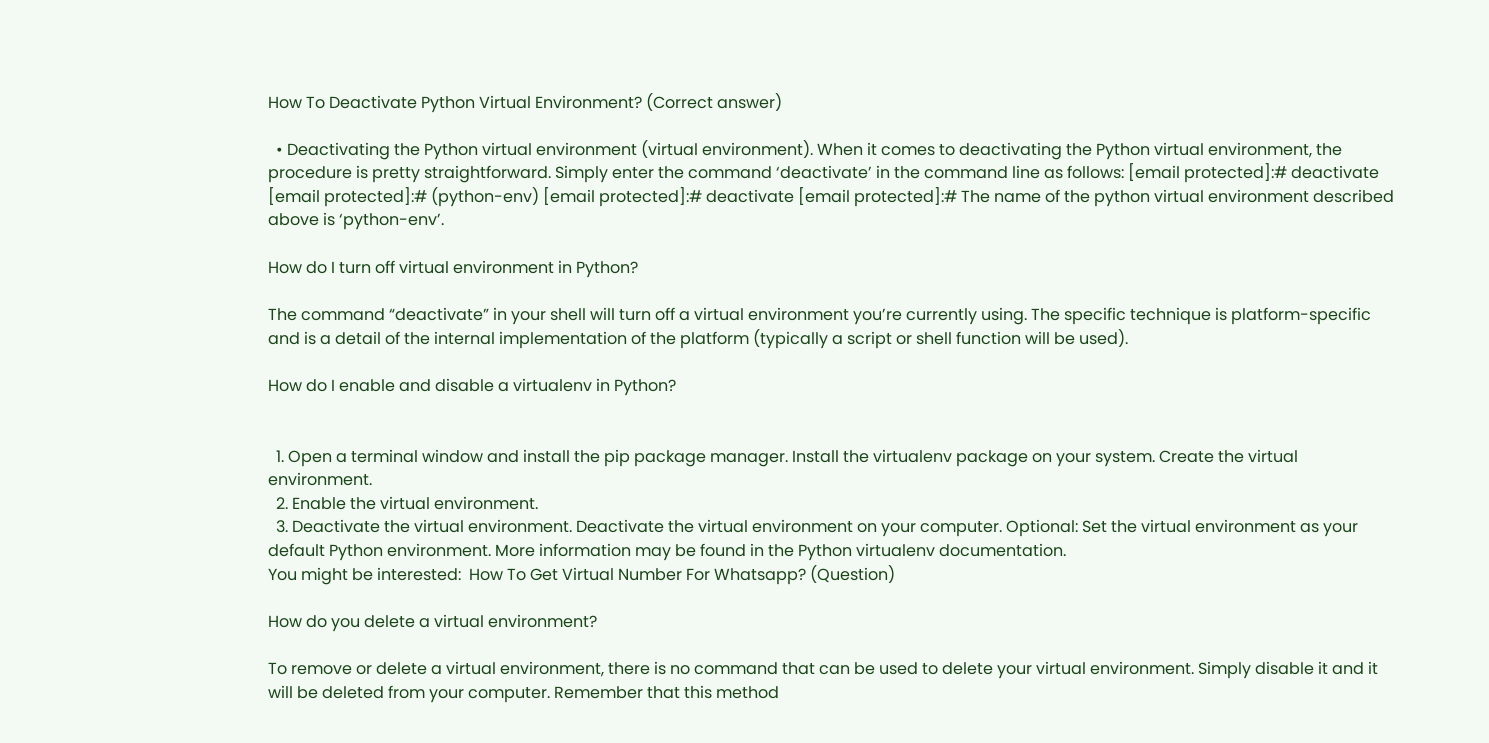How To Deactivate Python Virtual Environment? (Correct answer)

  • Deactivating the Python virtual environment (virtual environment). When it comes to deactivating the Python virtual environment, the procedure is pretty straightforward. Simply enter the command ‘deactivate’ in the command line as follows: [email protected]:# deactivate [email protected]:# (python-env) [email protected]:# deactivate [email protected]:# The name of the python virtual environment described above is ‘python-env’.

How do I turn off virtual environment in Python?

The command “deactivate” in your shell will turn off a virtual environment you’re currently using. The specific technique is platform-specific and is a detail of the internal implementation of the platform (typically a script or shell function will be used).

How do I enable and disable a virtualenv in Python?


  1. Open a terminal window and install the pip package manager. Install the virtualenv package on your system. Create the virtual environment.
  2. Enable the virtual environment.
  3. Deactivate the virtual environment. Deactivate the virtual environment on your computer. Optional: Set the virtual environment as your default Python environment. More information may be found in the Python virtualenv documentation.
You might be interested:  How To Get Virtual Number For Whatsapp? (Question)

How do you delete a virtual environment?

To remove or delete a virtual environment, there is no command that can be used to delete your virtual environment. Simply disable it and it will be deleted from your computer. Remember that this method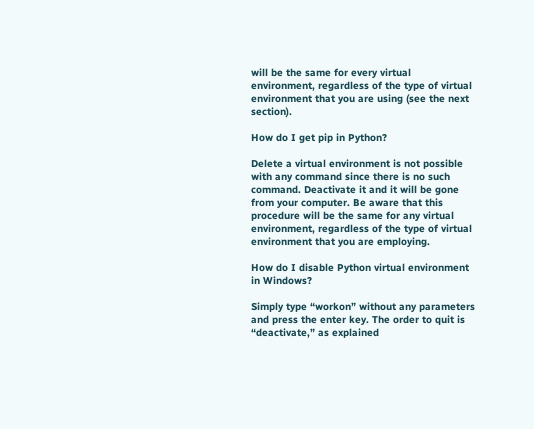will be the same for every virtual environment, regardless of the type of virtual environment that you are using (see the next section).

How do I get pip in Python?

Delete a virtual environment is not possible with any command since there is no such command. Deactivate it and it will be gone from your computer. Be aware that this procedure will be the same for any virtual environment, regardless of the type of virtual environment that you are employing.

How do I disable Python virtual environment in Windows?

Simply type “workon” without any parameters and press the enter key. The order to quit is “deactivate,” as explained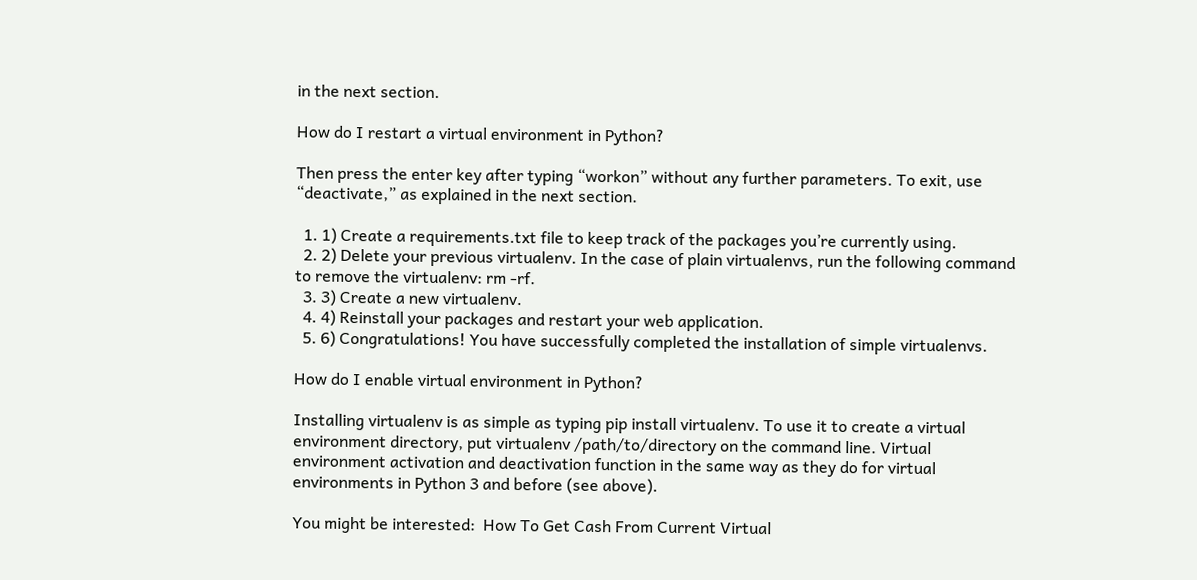in the next section.

How do I restart a virtual environment in Python?

Then press the enter key after typing “workon” without any further parameters. To exit, use “deactivate,” as explained in the next section.

  1. 1) Create a requirements.txt file to keep track of the packages you’re currently using.
  2. 2) Delete your previous virtualenv. In the case of plain virtualenvs, run the following command to remove the virtualenv: rm -rf.
  3. 3) Create a new virtualenv.
  4. 4) Reinstall your packages and restart your web application.
  5. 6) Congratulations! You have successfully completed the installation of simple virtualenvs.

How do I enable virtual environment in Python?

Installing virtualenv is as simple as typing pip install virtualenv. To use it to create a virtual environment directory, put virtualenv /path/to/directory on the command line. Virtual environment activation and deactivation function in the same way as they do for virtual environments in Python 3 and before (see above).

You might be interested:  How To Get Cash From Current Virtual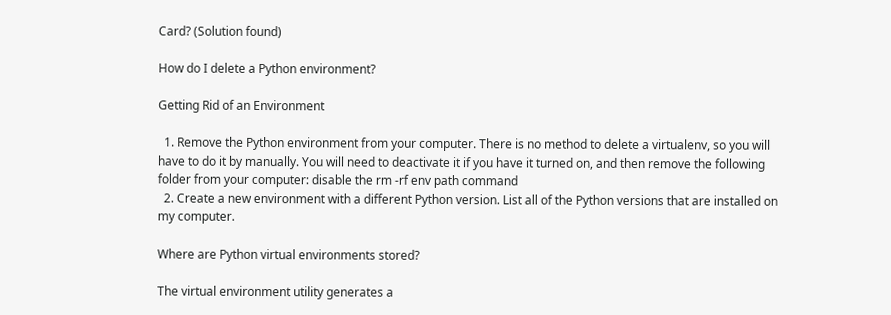Card? (Solution found)

How do I delete a Python environment?

Getting Rid of an Environment

  1. Remove the Python environment from your computer. There is no method to delete a virtualenv, so you will have to do it by manually. You will need to deactivate it if you have it turned on, and then remove the following folder from your computer: disable the rm -rf env path command
  2. Create a new environment with a different Python version. List all of the Python versions that are installed on my computer.

Where are Python virtual environments stored?

The virtual environment utility generates a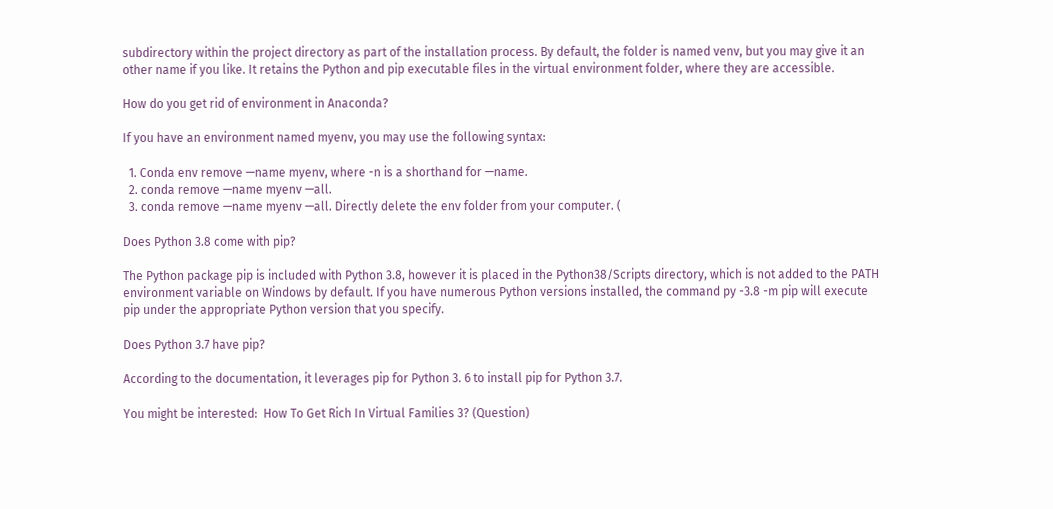subdirectory within the project directory as part of the installation process. By default, the folder is named venv, but you may give it an other name if you like. It retains the Python and pip executable files in the virtual environment folder, where they are accessible.

How do you get rid of environment in Anaconda?

If you have an environment named myenv, you may use the following syntax:

  1. Conda env remove —name myenv, where -n is a shorthand for —name.
  2. conda remove —name myenv —all.
  3. conda remove —name myenv —all. Directly delete the env folder from your computer. (

Does Python 3.8 come with pip?

The Python package pip is included with Python 3.8, however it is placed in the Python38/Scripts directory, which is not added to the PATH environment variable on Windows by default. If you have numerous Python versions installed, the command py -3.8 -m pip will execute pip under the appropriate Python version that you specify.

Does Python 3.7 have pip?

According to the documentation, it leverages pip for Python 3. 6 to install pip for Python 3.7.

You might be interested:  How To Get Rich In Virtual Families 3? (Question)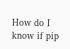How do I know if pip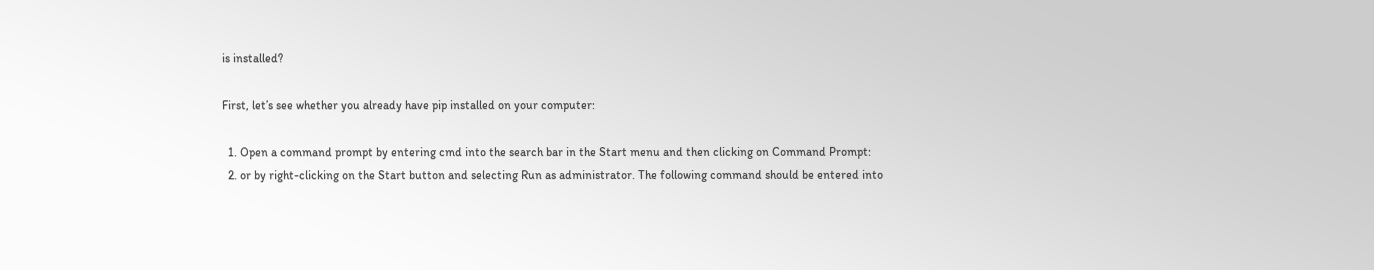is installed?

First, let’s see whether you already have pip installed on your computer:

  1. Open a command prompt by entering cmd into the search bar in the Start menu and then clicking on Command Prompt:
  2. or by right-clicking on the Start button and selecting Run as administrator. The following command should be entered into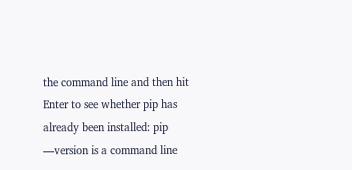the command line and then hit Enter to see whether pip has already been installed: pip —version is a command line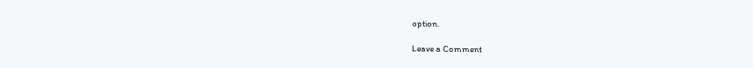option.

Leave a Comment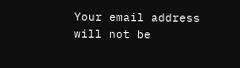Your email address will not be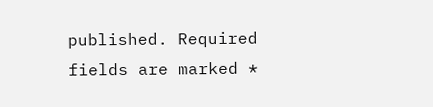published. Required fields are marked *